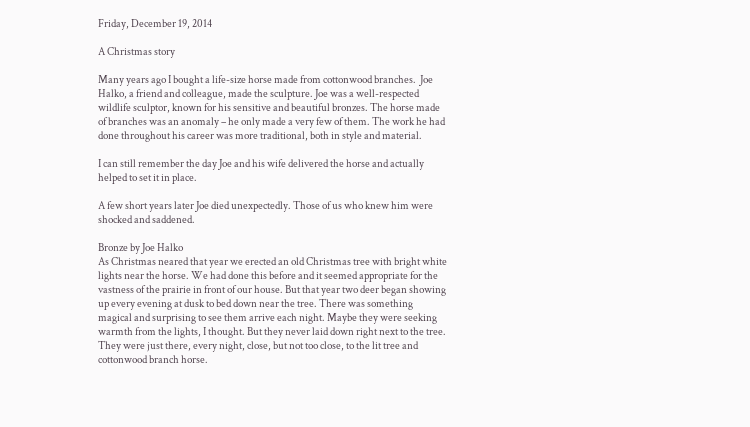Friday, December 19, 2014

A Christmas story

Many years ago I bought a life-size horse made from cottonwood branches.  Joe Halko, a friend and colleague, made the sculpture. Joe was a well-respected wildlife sculptor, known for his sensitive and beautiful bronzes. The horse made of branches was an anomaly – he only made a very few of them. The work he had done throughout his career was more traditional, both in style and material.

I can still remember the day Joe and his wife delivered the horse and actually helped to set it in place.

A few short years later Joe died unexpectedly. Those of us who knew him were shocked and saddened.

Bronze by Joe Halko
As Christmas neared that year we erected an old Christmas tree with bright white lights near the horse. We had done this before and it seemed appropriate for the vastness of the prairie in front of our house. But that year two deer began showing up every evening at dusk to bed down near the tree. There was something magical and surprising to see them arrive each night. Maybe they were seeking warmth from the lights, I thought. But they never laid down right next to the tree. They were just there, every night, close, but not too close, to the lit tree and cottonwood branch horse.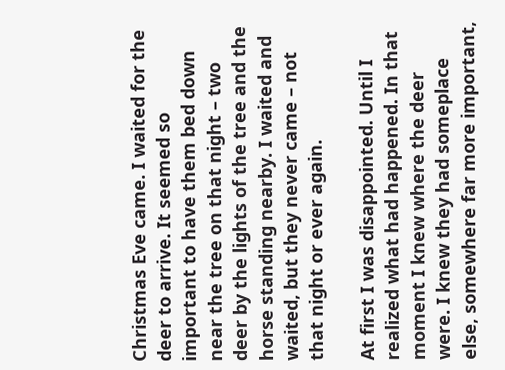Christmas Eve came. I waited for the deer to arrive. It seemed so important to have them bed down near the tree on that night – two deer by the lights of the tree and the horse standing nearby. I waited and waited, but they never came – not that night or ever again.

At first I was disappointed. Until I realized what had happened. In that moment I knew where the deer were. I knew they had someplace else, somewhere far more important,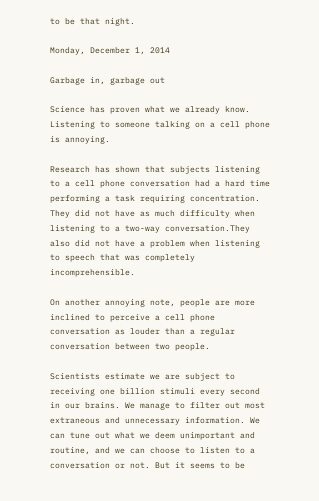to be that night.

Monday, December 1, 2014

Garbage in, garbage out

Science has proven what we already know. Listening to someone talking on a cell phone is annoying.

Research has shown that subjects listening to a cell phone conversation had a hard time performing a task requiring concentration. They did not have as much difficulty when listening to a two-way conversation.They also did not have a problem when listening to speech that was completely incomprehensible.

On another annoying note, people are more inclined to perceive a cell phone conversation as louder than a regular conversation between two people.

Scientists estimate we are subject to receiving one billion stimuli every second in our brains. We manage to filter out most extraneous and unnecessary information. We can tune out what we deem unimportant and routine, and we can choose to listen to a conversation or not. But it seems to be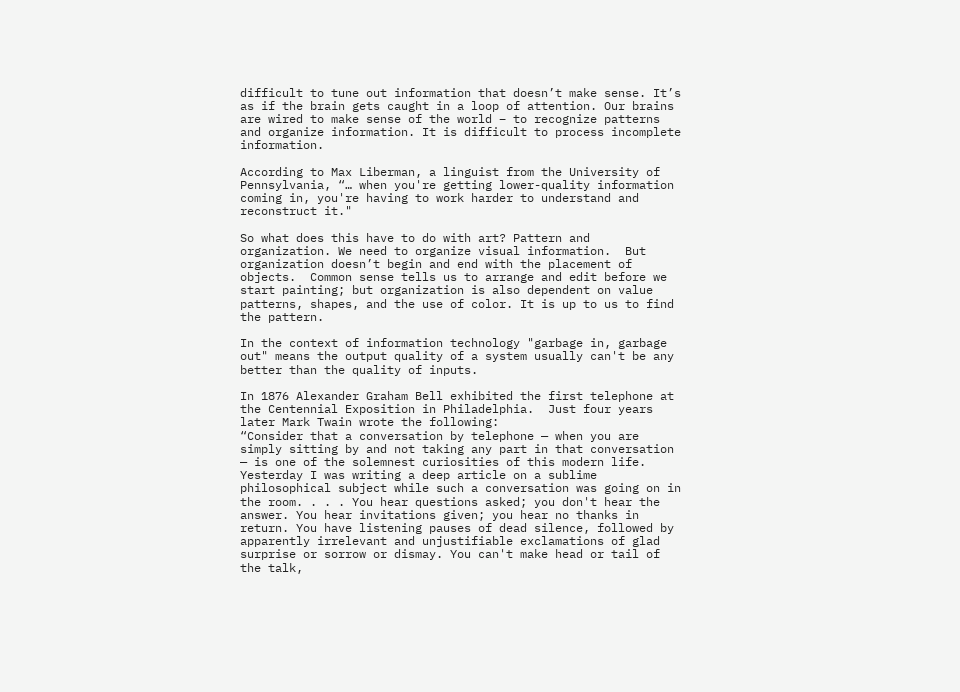difficult to tune out information that doesn’t make sense. It’s as if the brain gets caught in a loop of attention. Our brains are wired to make sense of the world – to recognize patterns and organize information. It is difficult to process incomplete information.

According to Max Liberman, a linguist from the University of Pennsylvania, “… when you're getting lower-quality information coming in, you're having to work harder to understand and reconstruct it."

So what does this have to do with art? Pattern and organization. We need to organize visual information.  But organization doesn’t begin and end with the placement of objects.  Common sense tells us to arrange and edit before we start painting; but organization is also dependent on value patterns, shapes, and the use of color. It is up to us to find the pattern.

In the context of information technology "garbage in, garbage out" means the output quality of a system usually can't be any better than the quality of inputs.

In 1876 Alexander Graham Bell exhibited the first telephone at the Centennial Exposition in Philadelphia.  Just four years later Mark Twain wrote the following:
“Consider that a conversation by telephone — when you are simply sitting by and not taking any part in that conversation — is one of the solemnest curiosities of this modern life. Yesterday I was writing a deep article on a sublime philosophical subject while such a conversation was going on in the room. . . . You hear questions asked; you don't hear the answer. You hear invitations given; you hear no thanks in return. You have listening pauses of dead silence, followed by apparently irrelevant and unjustifiable exclamations of glad surprise or sorrow or dismay. You can't make head or tail of the talk,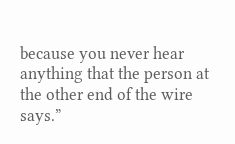because you never hear anything that the person at the other end of the wire says.”